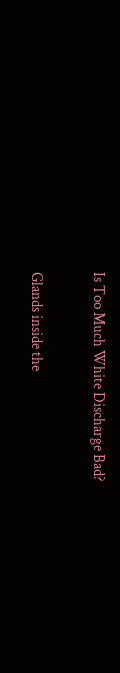Is Too Much White Discharge Bad?

Glands inside the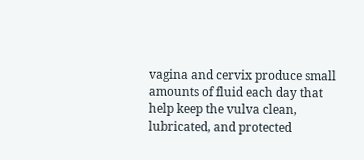vagina and cervix produce small amounts of fluid each day that help keep the vulva clean, lubricated, and protected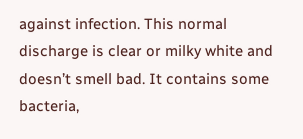against infection. This normal discharge is clear or milky white and doesn’t smell bad. It contains some bacteria,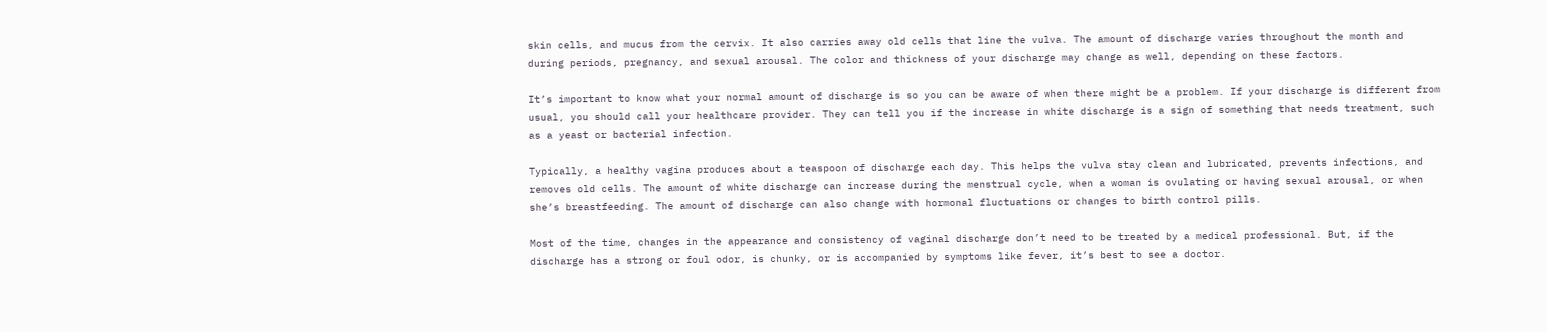skin cells, and mucus from the cervix. It also carries away old cells that line the vulva. The amount of discharge varies throughout the month and during periods, pregnancy, and sexual arousal. The color and thickness of your discharge may change as well, depending on these factors.

It’s important to know what your normal amount of discharge is so you can be aware of when there might be a problem. If your discharge is different from usual, you should call your healthcare provider. They can tell you if the increase in white discharge is a sign of something that needs treatment, such as a yeast or bacterial infection.

Typically, a healthy vagina produces about a teaspoon of discharge each day. This helps the vulva stay clean and lubricated, prevents infections, and removes old cells. The amount of white discharge can increase during the menstrual cycle, when a woman is ovulating or having sexual arousal, or when she’s breastfeeding. The amount of discharge can also change with hormonal fluctuations or changes to birth control pills.

Most of the time, changes in the appearance and consistency of vaginal discharge don’t need to be treated by a medical professional. But, if the discharge has a strong or foul odor, is chunky, or is accompanied by symptoms like fever, it’s best to see a doctor.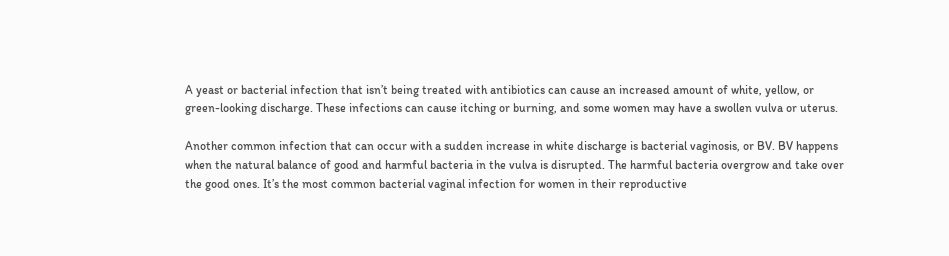A yeast or bacterial infection that isn’t being treated with antibiotics can cause an increased amount of white, yellow, or green-looking discharge. These infections can cause itching or burning, and some women may have a swollen vulva or uterus.

Another common infection that can occur with a sudden increase in white discharge is bacterial vaginosis, or BV. BV happens when the natural balance of good and harmful bacteria in the vulva is disrupted. The harmful bacteria overgrow and take over the good ones. It’s the most common bacterial vaginal infection for women in their reproductive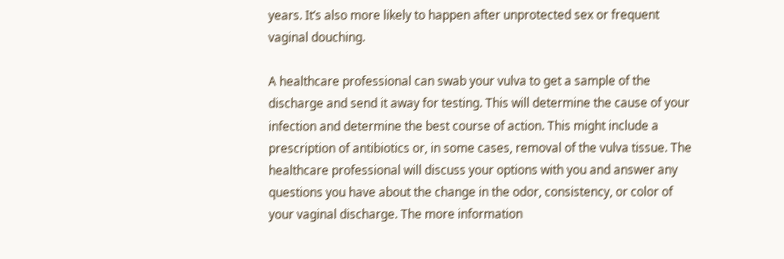years. It’s also more likely to happen after unprotected sex or frequent vaginal douching.

A healthcare professional can swab your vulva to get a sample of the discharge and send it away for testing. This will determine the cause of your infection and determine the best course of action. This might include a prescription of antibiotics or, in some cases, removal of the vulva tissue. The healthcare professional will discuss your options with you and answer any questions you have about the change in the odor, consistency, or color of your vaginal discharge. The more information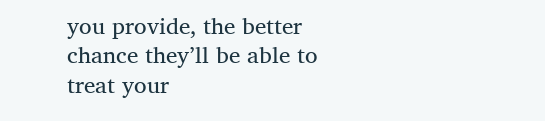you provide, the better chance they’ll be able to treat your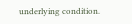underlying condition.